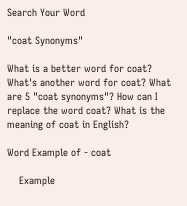Search Your Word

"coat Synonyms"

What is a better word for coat? What's another word for coat? What are 5 "coat synonyms"? How can I replace the word coat? What is the meaning of coat in English?

Word Example of - coat

    Example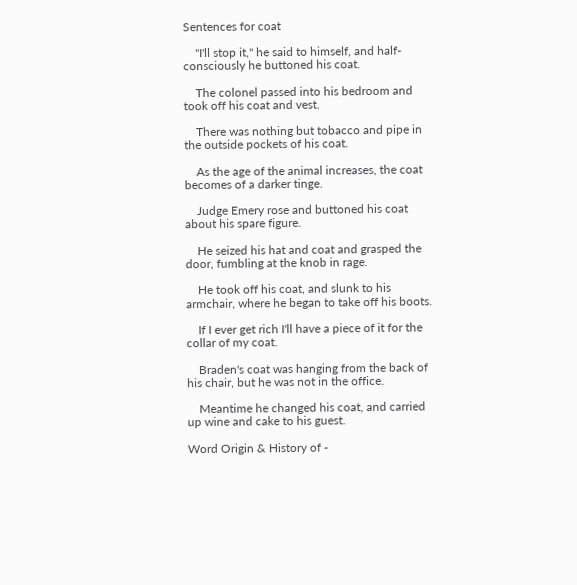Sentences for coat

    "I'll stop it," he said to himself, and half-consciously he buttoned his coat.

    The colonel passed into his bedroom and took off his coat and vest.

    There was nothing but tobacco and pipe in the outside pockets of his coat.

    As the age of the animal increases, the coat becomes of a darker tinge.

    Judge Emery rose and buttoned his coat about his spare figure.

    He seized his hat and coat and grasped the door, fumbling at the knob in rage.

    He took off his coat, and slunk to his armchair, where he began to take off his boots.

    If I ever get rich I'll have a piece of it for the collar of my coat.

    Braden's coat was hanging from the back of his chair, but he was not in the office.

    Meantime he changed his coat, and carried up wine and cake to his guest.

Word Origin & History of -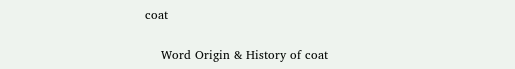coat

    Word Origin & History of coat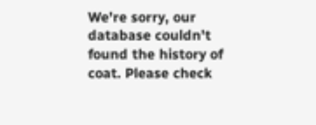We're sorry, our database couldn't found the history of coat. Please check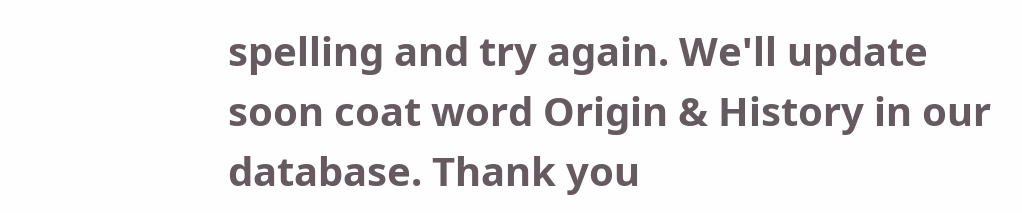spelling and try again. We'll update soon coat word Origin & History in our database. Thank you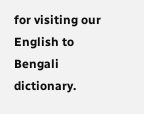for visiting our English to Bengali dictionary.